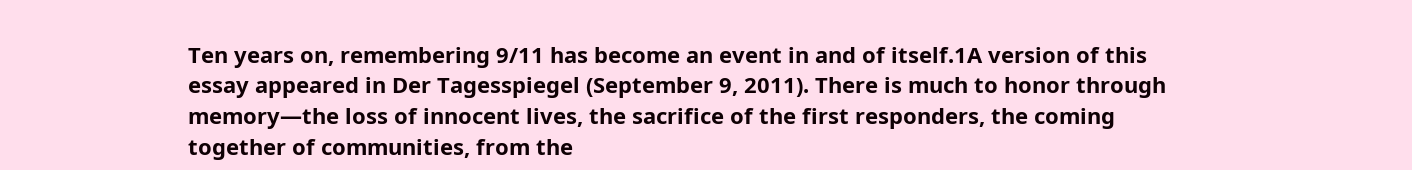Ten years on, remembering 9/11 has become an event in and of itself.1A version of this essay appeared in Der Tagesspiegel (September 9, 2011). There is much to honor through memory—the loss of innocent lives, the sacrifice of the first responders, the coming together of communities, from the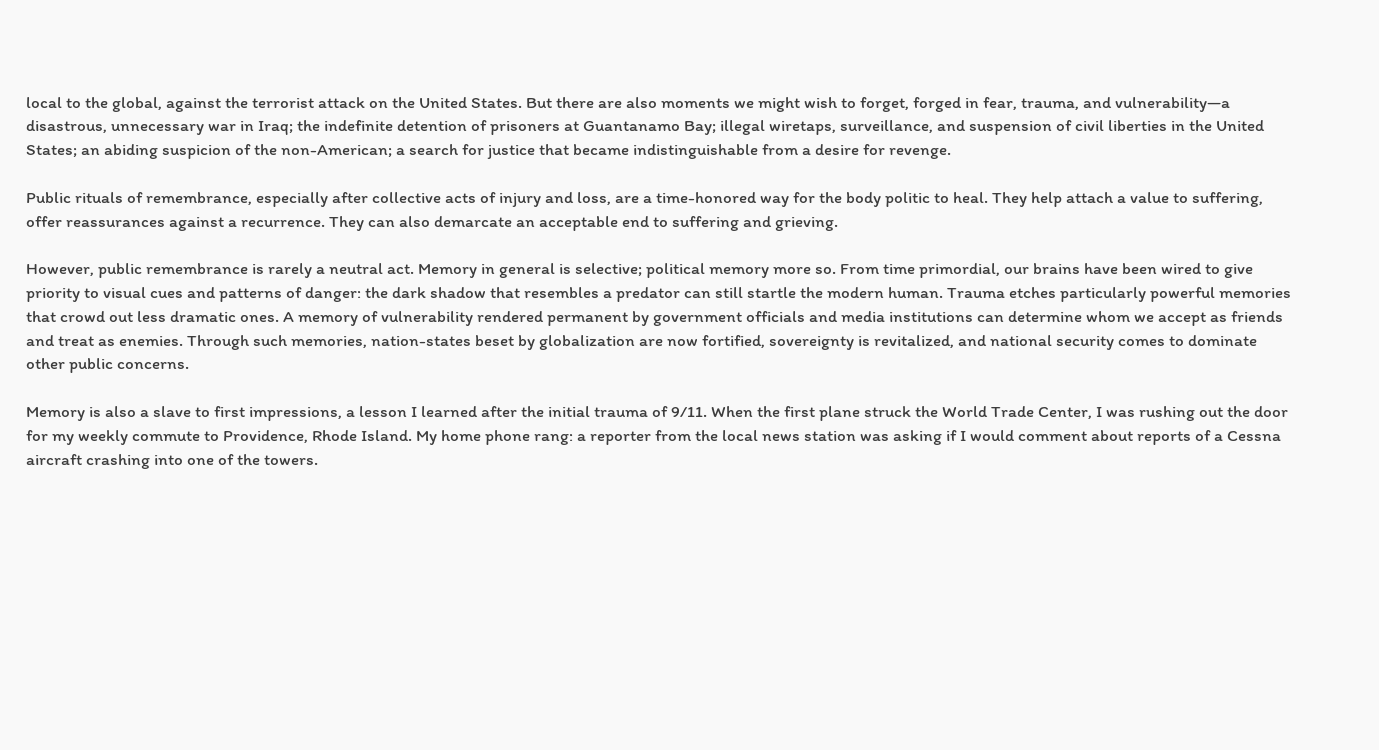local to the global, against the terrorist attack on the United States. But there are also moments we might wish to forget, forged in fear, trauma, and vulnerability—a disastrous, unnecessary war in Iraq; the indefinite detention of prisoners at Guantanamo Bay; illegal wiretaps, surveillance, and suspension of civil liberties in the United States; an abiding suspicion of the non-American; a search for justice that became indistinguishable from a desire for revenge.

Public rituals of remembrance, especially after collective acts of injury and loss, are a time-honored way for the body politic to heal. They help attach a value to suffering, offer reassurances against a recurrence. They can also demarcate an acceptable end to suffering and grieving.

However, public remembrance is rarely a neutral act. Memory in general is selective; political memory more so. From time primordial, our brains have been wired to give priority to visual cues and patterns of danger: the dark shadow that resembles a predator can still startle the modern human. Trauma etches particularly powerful memories that crowd out less dramatic ones. A memory of vulnerability rendered permanent by government officials and media institutions can determine whom we accept as friends and treat as enemies. Through such memories, nation-states beset by globalization are now fortified, sovereignty is revitalized, and national security comes to dominate other public concerns.

Memory is also a slave to first impressions, a lesson I learned after the initial trauma of 9/11. When the first plane struck the World Trade Center, I was rushing out the door for my weekly commute to Providence, Rhode Island. My home phone rang: a reporter from the local news station was asking if I would comment about reports of a Cessna aircraft crashing into one of the towers.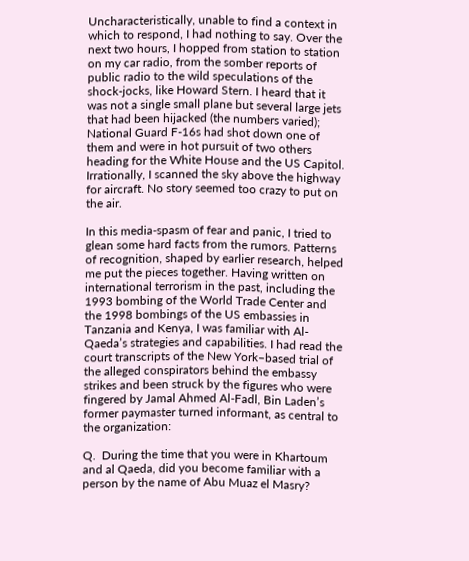Uncharacteristically, unable to find a context in which to respond, I had nothing to say. Over the next two hours, I hopped from station to station on my car radio, from the somber reports of public radio to the wild speculations of the shock-jocks, like Howard Stern. I heard that it was not a single small plane but several large jets that had been hijacked (the numbers varied); National Guard F-16s had shot down one of them and were in hot pursuit of two others heading for the White House and the US Capitol. Irrationally, I scanned the sky above the highway for aircraft. No story seemed too crazy to put on the air.

In this media-spasm of fear and panic, I tried to glean some hard facts from the rumors. Patterns of recognition, shaped by earlier research, helped me put the pieces together. Having written on international terrorism in the past, including the 1993 bombing of the World Trade Center and the 1998 bombings of the US embassies in Tanzania and Kenya, I was familiar with Al-Qaeda’s strategies and capabilities. I had read the court transcripts of the New York–based trial of the alleged conspirators behind the embassy strikes and been struck by the figures who were fingered by Jamal Ahmed Al-Fadl, Bin Laden’s former paymaster turned informant, as central to the organization:

Q.  During the time that you were in Khartoum and al Qaeda, did you become familiar with a person by the name of Abu Muaz el Masry?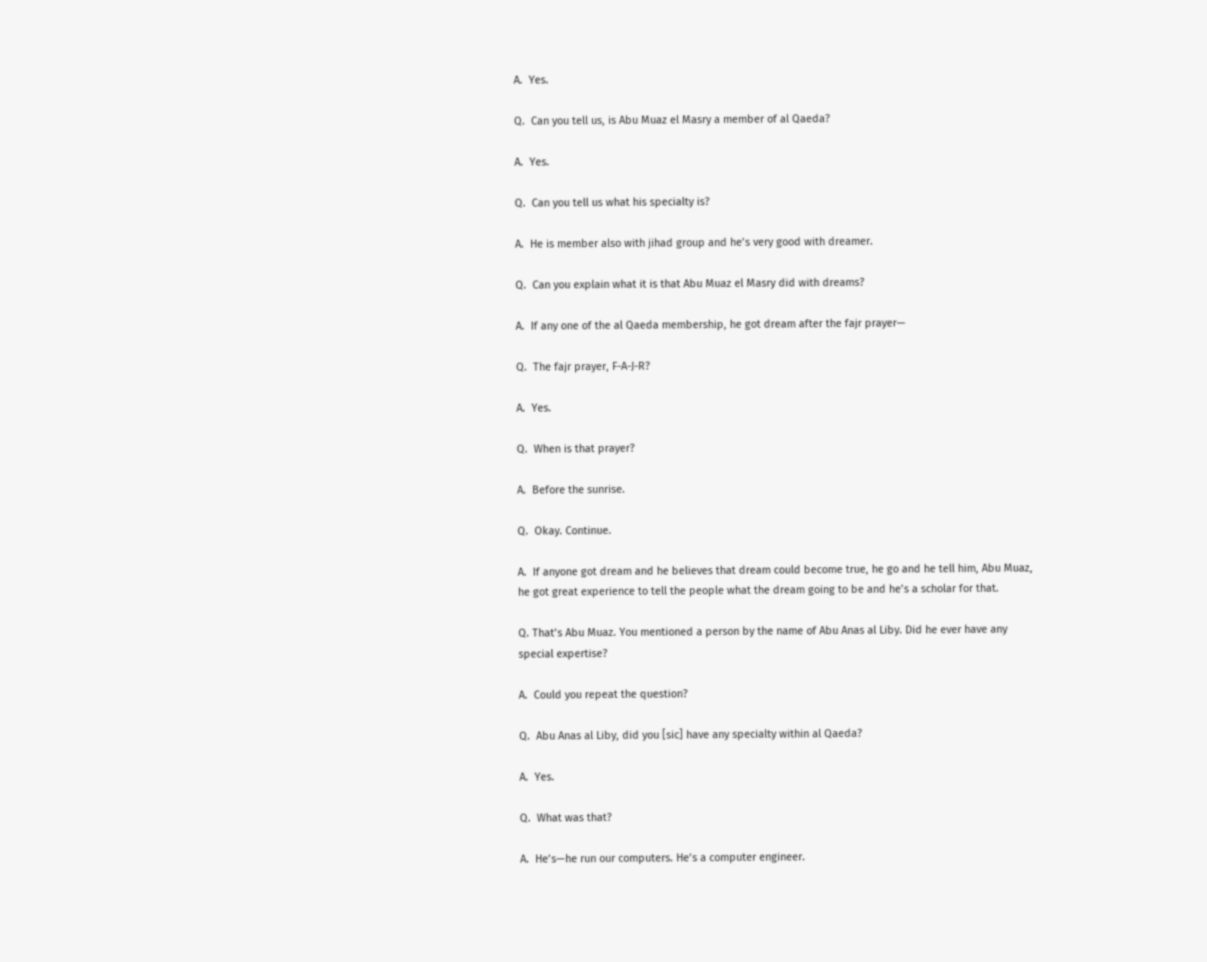A.  Yes.

Q.  Can you tell us, is Abu Muaz el Masry a member of al Qaeda?

A.  Yes.

Q.  Can you tell us what his specialty is?

A.  He is member also with jihad group and he’s very good with dreamer.

Q.  Can you explain what it is that Abu Muaz el Masry did with dreams?

A.  If any one of the al Qaeda membership, he got dream after the fajr prayer—

Q.  The fajr prayer, F-A-J-R?

A.  Yes.

Q.  When is that prayer?

A.  Before the sunrise.

Q.  Okay. Continue.

A.  If anyone got dream and he believes that dream could become true, he go and he tell him, Abu Muaz, he got great experience to tell the people what the dream going to be and he’s a scholar for that.

Q. That’s Abu Muaz. You mentioned a person by the name of Abu Anas al Liby. Did he ever have any special expertise?

A.  Could you repeat the question?

Q.  Abu Anas al Liby, did you [sic] have any specialty within al Qaeda?

A.  Yes.

Q.  What was that?

A.  He’s—he run our computers. He’s a computer engineer.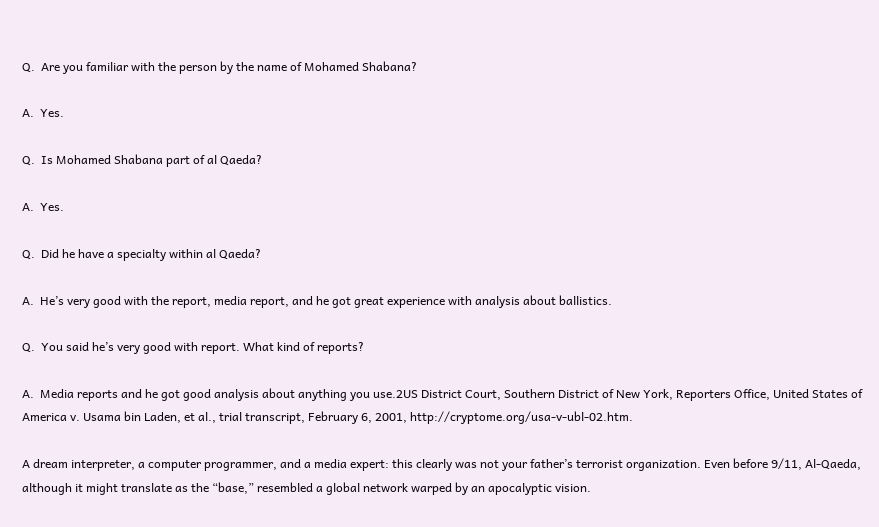Q.  Are you familiar with the person by the name of Mohamed Shabana?

A.  Yes.

Q.  Is Mohamed Shabana part of al Qaeda?

A.  Yes.

Q.  Did he have a specialty within al Qaeda?

A.  He’s very good with the report, media report, and he got great experience with analysis about ballistics.

Q.  You said he’s very good with report. What kind of reports?

A.  Media reports and he got good analysis about anything you use.2US District Court, Southern District of New York, Reporters Office, United States of America v. Usama bin Laden, et al., trial transcript, February 6, 2001, http://cryptome.org/usa-v-ubl-02.htm.

A dream interpreter, a computer programmer, and a media expert: this clearly was not your father’s terrorist organization. Even before 9/11, Al-Qaeda, although it might translate as the “base,” resembled a global network warped by an apocalyptic vision.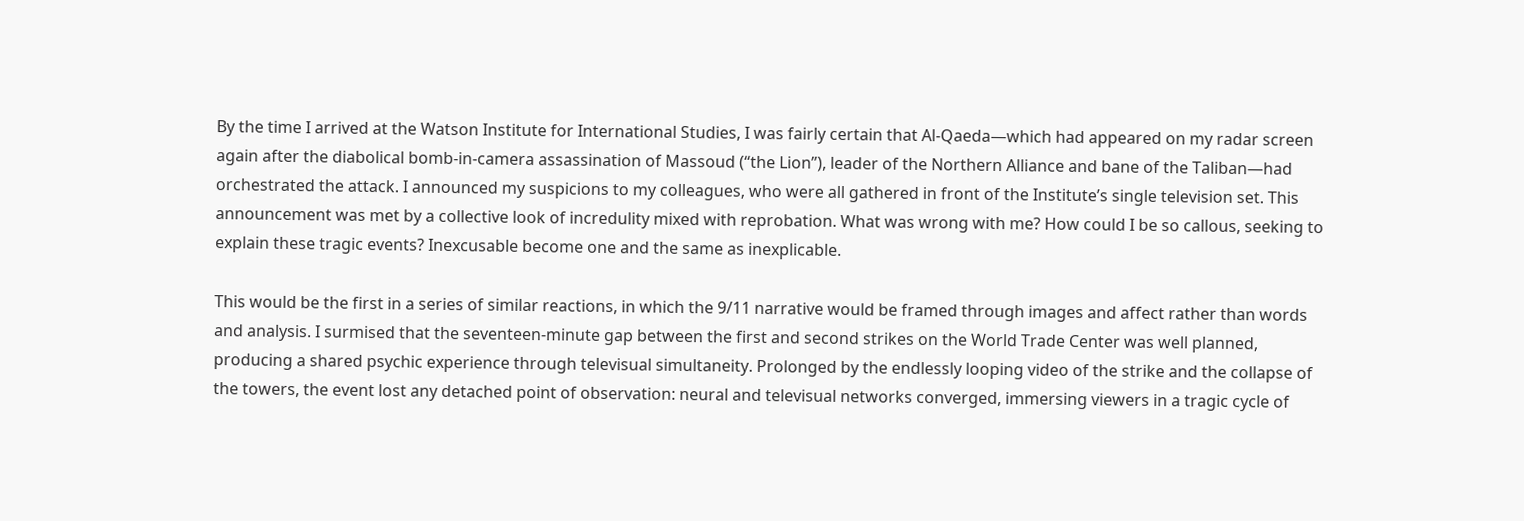By the time I arrived at the Watson Institute for International Studies, I was fairly certain that Al-Qaeda—which had appeared on my radar screen again after the diabolical bomb-in-camera assassination of Massoud (“the Lion”), leader of the Northern Alliance and bane of the Taliban—had orchestrated the attack. I announced my suspicions to my colleagues, who were all gathered in front of the Institute’s single television set. This announcement was met by a collective look of incredulity mixed with reprobation. What was wrong with me? How could I be so callous, seeking to explain these tragic events? Inexcusable become one and the same as inexplicable.

This would be the first in a series of similar reactions, in which the 9/11 narrative would be framed through images and affect rather than words and analysis. I surmised that the seventeen-minute gap between the first and second strikes on the World Trade Center was well planned, producing a shared psychic experience through televisual simultaneity. Prolonged by the endlessly looping video of the strike and the collapse of the towers, the event lost any detached point of observation: neural and televisual networks converged, immersing viewers in a tragic cycle of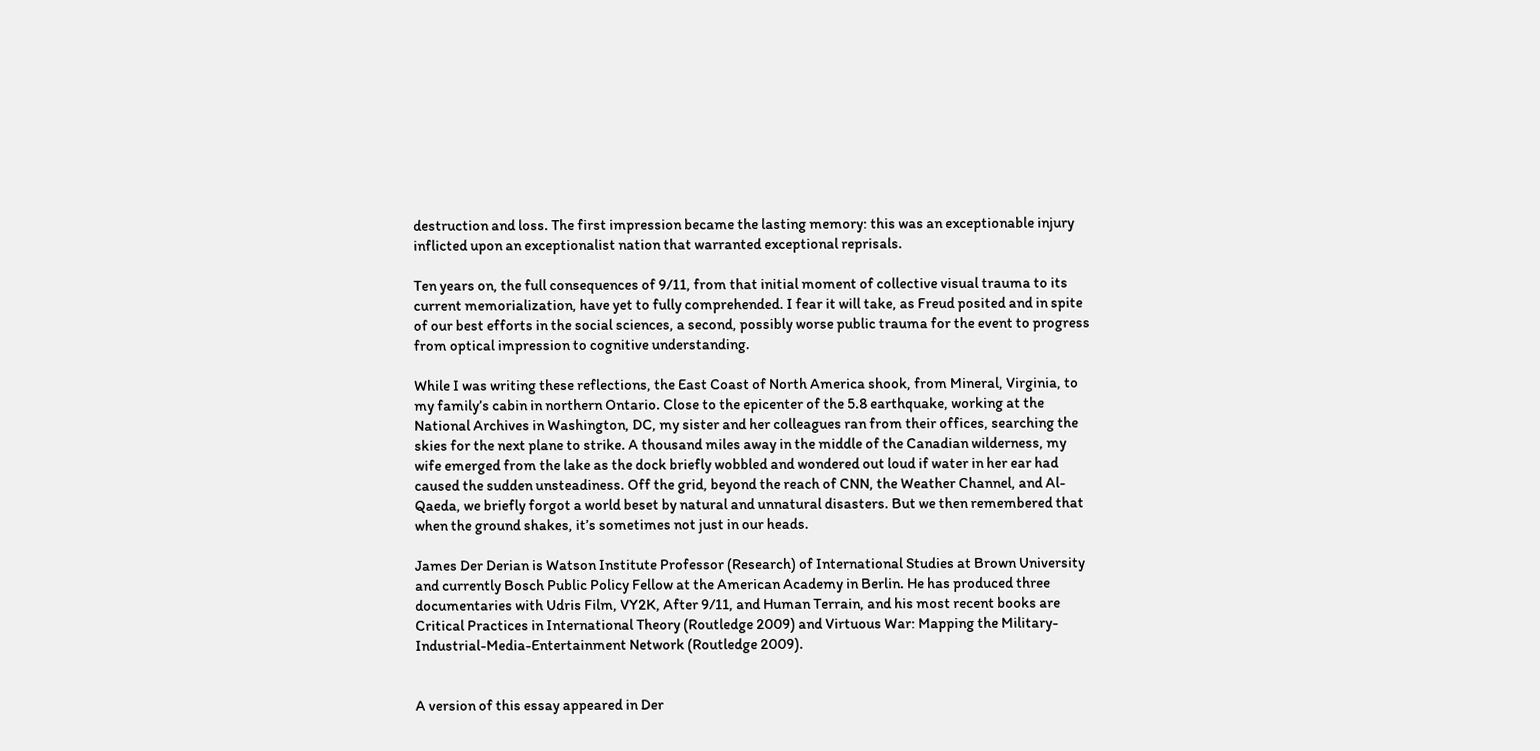destruction and loss. The first impression became the lasting memory: this was an exceptionable injury inflicted upon an exceptionalist nation that warranted exceptional reprisals.

Ten years on, the full consequences of 9/11, from that initial moment of collective visual trauma to its current memorialization, have yet to fully comprehended. I fear it will take, as Freud posited and in spite of our best efforts in the social sciences, a second, possibly worse public trauma for the event to progress from optical impression to cognitive understanding.

While I was writing these reflections, the East Coast of North America shook, from Mineral, Virginia, to my family’s cabin in northern Ontario. Close to the epicenter of the 5.8 earthquake, working at the National Archives in Washington, DC, my sister and her colleagues ran from their offices, searching the skies for the next plane to strike. A thousand miles away in the middle of the Canadian wilderness, my wife emerged from the lake as the dock briefly wobbled and wondered out loud if water in her ear had caused the sudden unsteadiness. Off the grid, beyond the reach of CNN, the Weather Channel, and Al-Qaeda, we briefly forgot a world beset by natural and unnatural disasters. But we then remembered that when the ground shakes, it’s sometimes not just in our heads.

James Der Derian is Watson Institute Professor (Research) of International Studies at Brown University and currently Bosch Public Policy Fellow at the American Academy in Berlin. He has produced three documentaries with Udris Film, VY2K, After 9/11, and Human Terrain, and his most recent books are Critical Practices in International Theory (Routledge 2009) and Virtuous War: Mapping the Military-Industrial-Media-Entertainment Network (Routledge 2009).


A version of this essay appeared in Der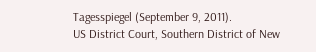Tagesspiegel (September 9, 2011).
US District Court, Southern District of New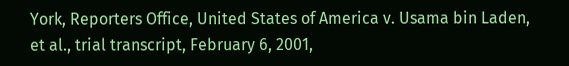York, Reporters Office, United States of America v. Usama bin Laden, et al., trial transcript, February 6, 2001,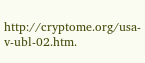http://cryptome.org/usa-v-ubl-02.htm.